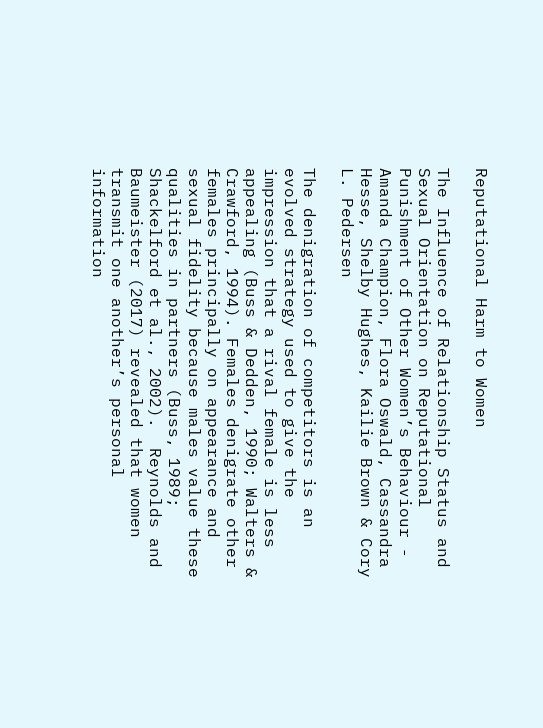Reputational Harm to Women

The Influence of Relationship Status and Sexual Orientation on Reputational Punishment of Other Women’s Behaviour - Amanda Champion, Flora Oswald, Cassandra Hesse, Shelby Hughes, Kailie Brown & Cory L. Pedersen

The denigration of competitors is an evolved strategy used to give the impression that a rival female is less appealing (Buss & Dedden, 1990; Walters & Crawford, 1994). Females denigrate other females principally on appearance and sexual fidelity because males value these qualities in partners (Buss, 1989; Shackelford et al., 2002).  Reynolds and Baumeister (2017) revealed that women transmit one another’s personal information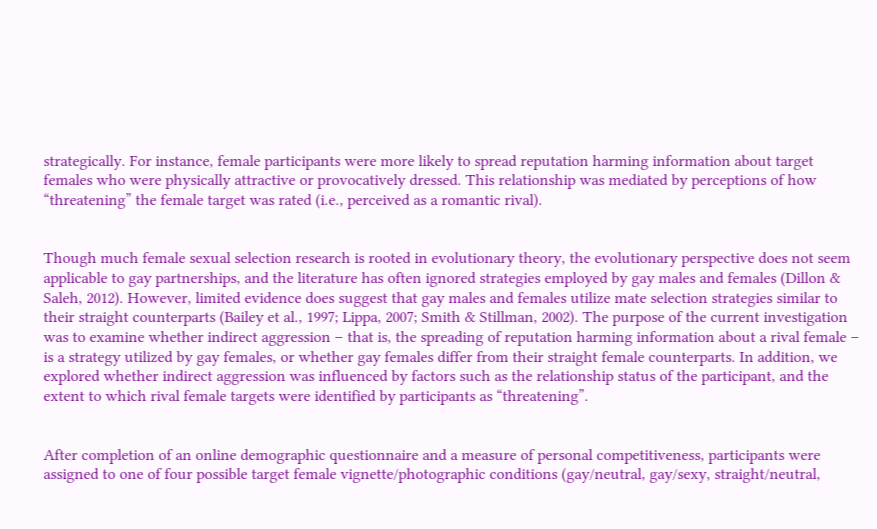strategically. For instance, female participants were more likely to spread reputation harming information about target females who were physically attractive or provocatively dressed. This relationship was mediated by perceptions of how “threatening” the female target was rated (i.e., perceived as a romantic rival).


Though much female sexual selection research is rooted in evolutionary theory, the evolutionary perspective does not seem applicable to gay partnerships, and the literature has often ignored strategies employed by gay males and females (Dillon & Saleh, 2012). However, limited evidence does suggest that gay males and females utilize mate selection strategies similar to their straight counterparts (Bailey et al., 1997; Lippa, 2007; Smith & Stillman, 2002). The purpose of the current investigation was to examine whether indirect aggression – that is, the spreading of reputation harming information about a rival female – is a strategy utilized by gay females, or whether gay females differ from their straight female counterparts. In addition, we explored whether indirect aggression was influenced by factors such as the relationship status of the participant, and the extent to which rival female targets were identified by participants as “threatening”.


After completion of an online demographic questionnaire and a measure of personal competitiveness, participants were assigned to one of four possible target female vignette/photographic conditions (gay/neutral, gay/sexy, straight/neutral,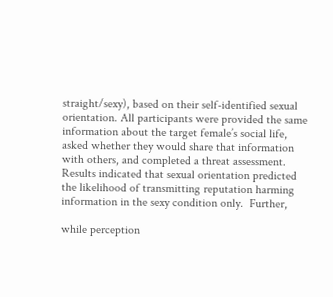straight/sexy), based on their self-identified sexual orientation. All participants were provided the same information about the target female’s social life, asked whether they would share that information with others, and completed a threat assessment. Results indicated that sexual orientation predicted the likelihood of transmitting reputation harming information in the sexy condition only.  Further,

while perception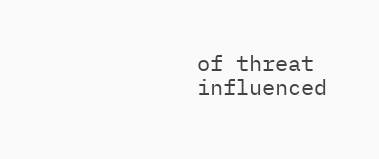of threat influenced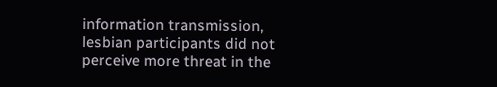information transmission, lesbian participants did not perceive more threat in the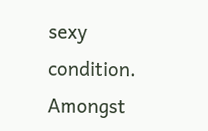sexy condition.  Amongst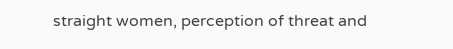straight women, perception of threat and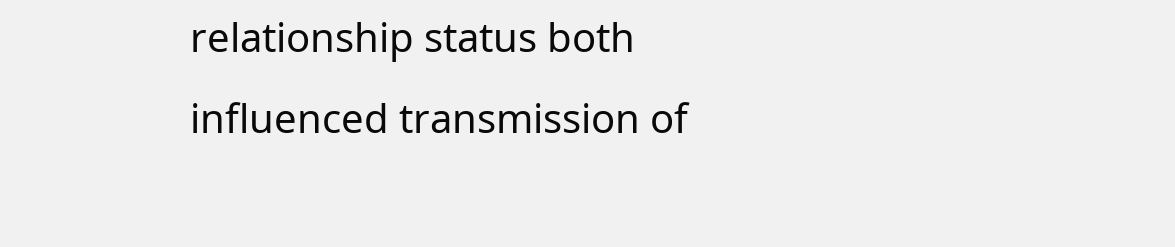relationship status both influenced transmission of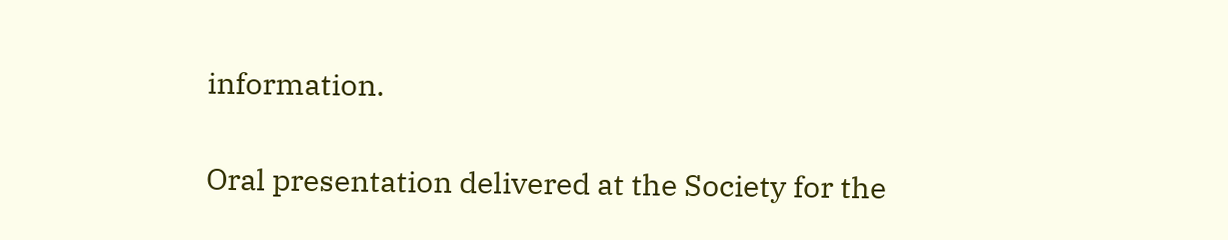information.

Oral presentation delivered at the Society for the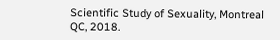Scientific Study of Sexuality, Montreal QC, 2018.